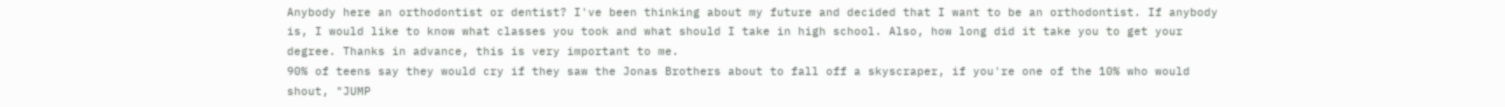Anybody here an orthodontist or dentist? I've been thinking about my future and decided that I want to be an orthodontist. If anybody is, I would like to know what classes you took and what should I take in high school. Also, how long did it take you to get your degree. Thanks in advance, this is very important to me.
90% of teens say they would cry if they saw the Jonas Brothers about to fall off a skyscraper, if you're one of the 10% who would shout, "JUMP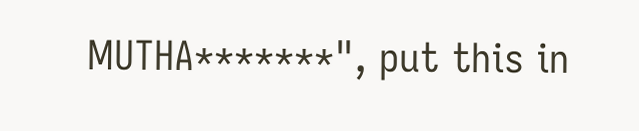MUTHA*******", put this in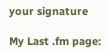your signature

My Last .fm page: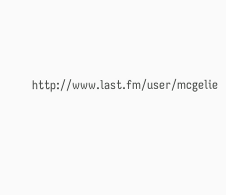http://www.last.fm/user/mcgelie